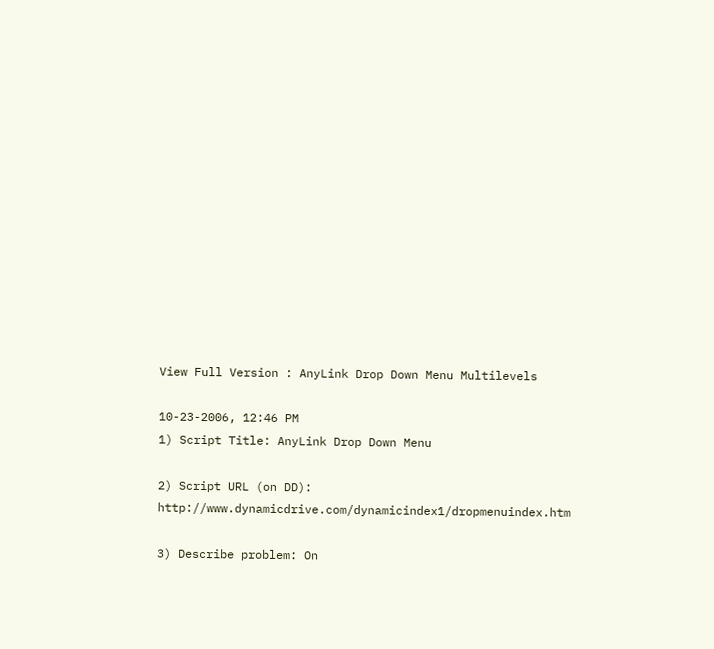View Full Version : AnyLink Drop Down Menu Multilevels

10-23-2006, 12:46 PM
1) Script Title: AnyLink Drop Down Menu

2) Script URL (on DD): http://www.dynamicdrive.com/dynamicindex1/dropmenuindex.htm

3) Describe problem: On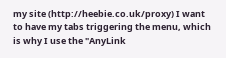my site (http://heebie.co.uk/proxy) I want to have my tabs triggering the menu, which is why I use the "AnyLink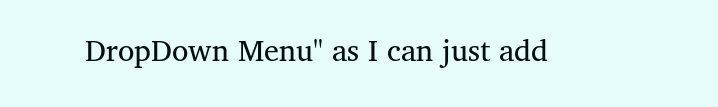DropDown Menu" as I can just add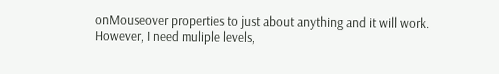onMouseover properties to just about anything and it will work.
However, I need muliple levels,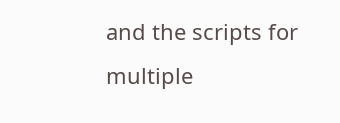and the scripts for multiple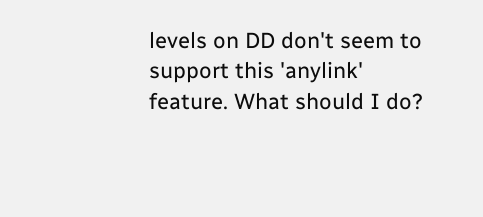levels on DD don't seem to support this 'anylink' feature. What should I do?